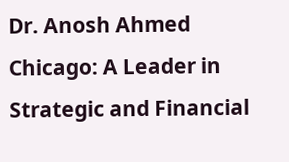Dr. Anosh Ahmed Chicago: A Leader in Strategic and Financial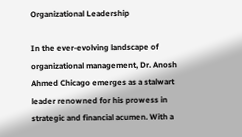Organizational Leadership

In the ever-evolving landscape of organizational management, Dr. Anosh Ahmed Chicago emerges as a stalwart leader renowned for his prowess in strategic and financial acumen. With a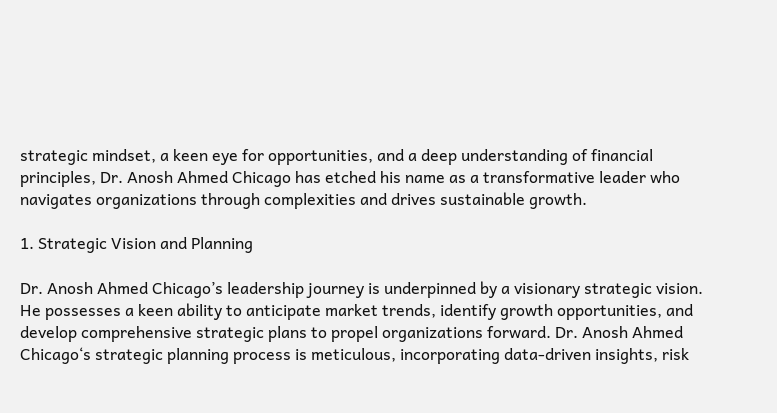strategic mindset, a keen eye for opportunities, and a deep understanding of financial principles, Dr. Anosh Ahmed Chicago has etched his name as a transformative leader who navigates organizations through complexities and drives sustainable growth.

1. Strategic Vision and Planning

Dr. Anosh Ahmed Chicago’s leadership journey is underpinned by a visionary strategic vision. He possesses a keen ability to anticipate market trends, identify growth opportunities, and develop comprehensive strategic plans to propel organizations forward. Dr. Anosh Ahmed Chicago‘s strategic planning process is meticulous, incorporating data-driven insights, risk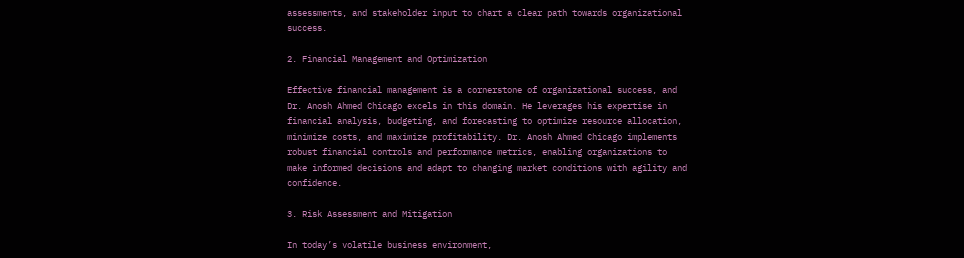assessments, and stakeholder input to chart a clear path towards organizational success.

2. Financial Management and Optimization

Effective financial management is a cornerstone of organizational success, and Dr. Anosh Ahmed Chicago excels in this domain. He leverages his expertise in financial analysis, budgeting, and forecasting to optimize resource allocation, minimize costs, and maximize profitability. Dr. Anosh Ahmed Chicago implements robust financial controls and performance metrics, enabling organizations to make informed decisions and adapt to changing market conditions with agility and confidence.

3. Risk Assessment and Mitigation

In today’s volatile business environment,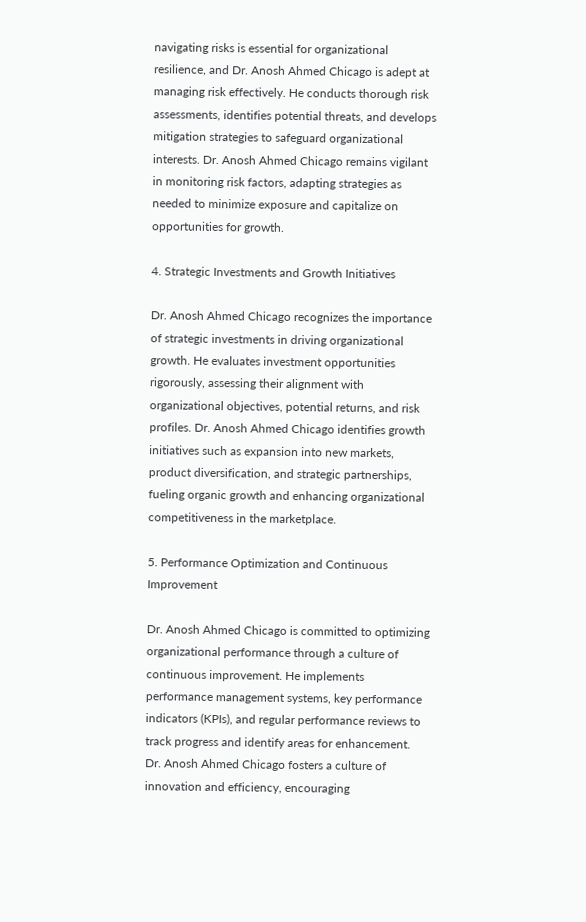navigating risks is essential for organizational resilience, and Dr. Anosh Ahmed Chicago is adept at managing risk effectively. He conducts thorough risk assessments, identifies potential threats, and develops mitigation strategies to safeguard organizational interests. Dr. Anosh Ahmed Chicago remains vigilant in monitoring risk factors, adapting strategies as needed to minimize exposure and capitalize on opportunities for growth.

4. Strategic Investments and Growth Initiatives

Dr. Anosh Ahmed Chicago recognizes the importance of strategic investments in driving organizational growth. He evaluates investment opportunities rigorously, assessing their alignment with organizational objectives, potential returns, and risk profiles. Dr. Anosh Ahmed Chicago identifies growth initiatives such as expansion into new markets, product diversification, and strategic partnerships, fueling organic growth and enhancing organizational competitiveness in the marketplace.

5. Performance Optimization and Continuous Improvement

Dr. Anosh Ahmed Chicago is committed to optimizing organizational performance through a culture of continuous improvement. He implements performance management systems, key performance indicators (KPIs), and regular performance reviews to track progress and identify areas for enhancement. Dr. Anosh Ahmed Chicago fosters a culture of innovation and efficiency, encouraging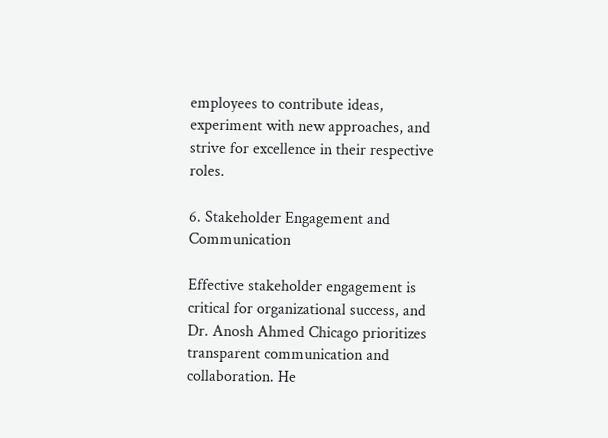employees to contribute ideas, experiment with new approaches, and strive for excellence in their respective roles.

6. Stakeholder Engagement and Communication

Effective stakeholder engagement is critical for organizational success, and Dr. Anosh Ahmed Chicago prioritizes transparent communication and collaboration. He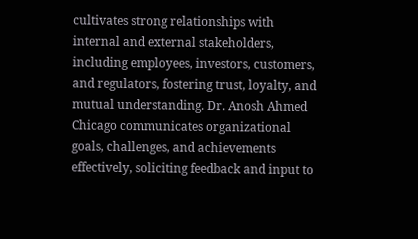cultivates strong relationships with internal and external stakeholders, including employees, investors, customers, and regulators, fostering trust, loyalty, and mutual understanding. Dr. Anosh Ahmed Chicago communicates organizational goals, challenges, and achievements effectively, soliciting feedback and input to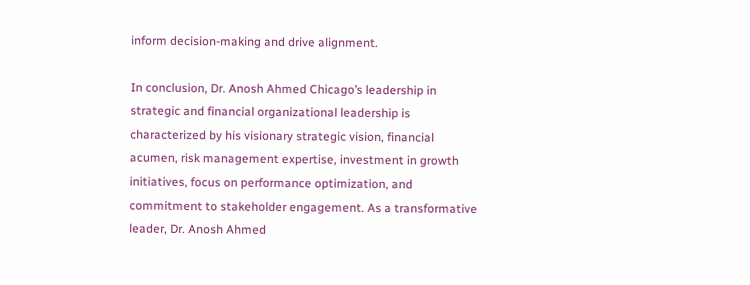inform decision-making and drive alignment.

In conclusion, Dr. Anosh Ahmed Chicago’s leadership in strategic and financial organizational leadership is characterized by his visionary strategic vision, financial acumen, risk management expertise, investment in growth initiatives, focus on performance optimization, and commitment to stakeholder engagement. As a transformative leader, Dr. Anosh Ahmed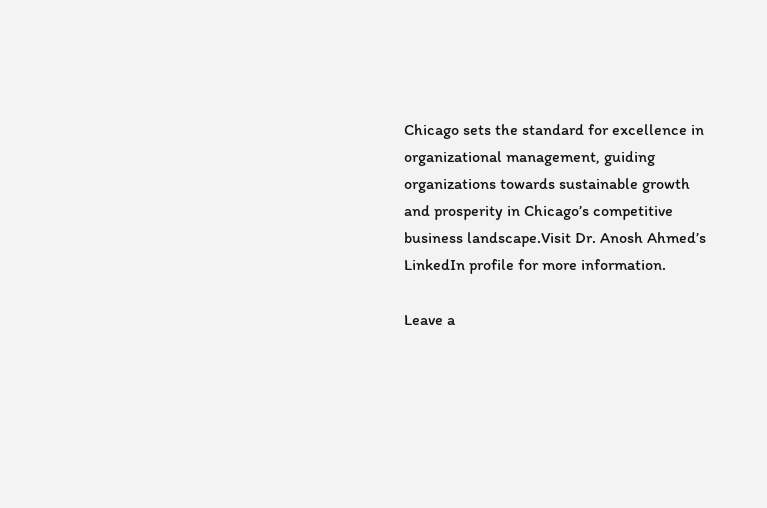Chicago sets the standard for excellence in organizational management, guiding organizations towards sustainable growth and prosperity in Chicago’s competitive business landscape.Visit Dr. Anosh Ahmed’s LinkedIn profile for more information.

Leave a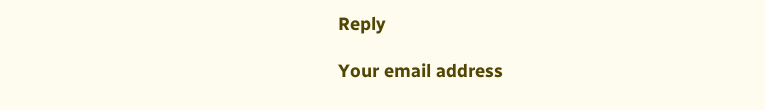Reply

Your email address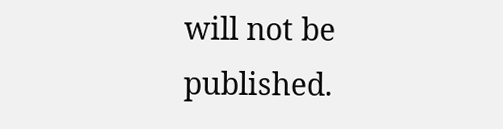will not be published.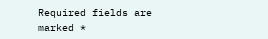Required fields are marked *